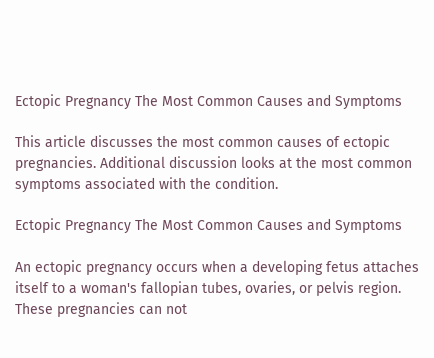Ectopic Pregnancy The Most Common Causes and Symptoms

This article discusses the most common causes of ectopic pregnancies. Additional discussion looks at the most common symptoms associated with the condition.

Ectopic Pregnancy The Most Common Causes and Symptoms

An ectopic pregnancy occurs when a developing fetus attaches itself to a woman's fallopian tubes, ovaries, or pelvis region. These pregnancies can not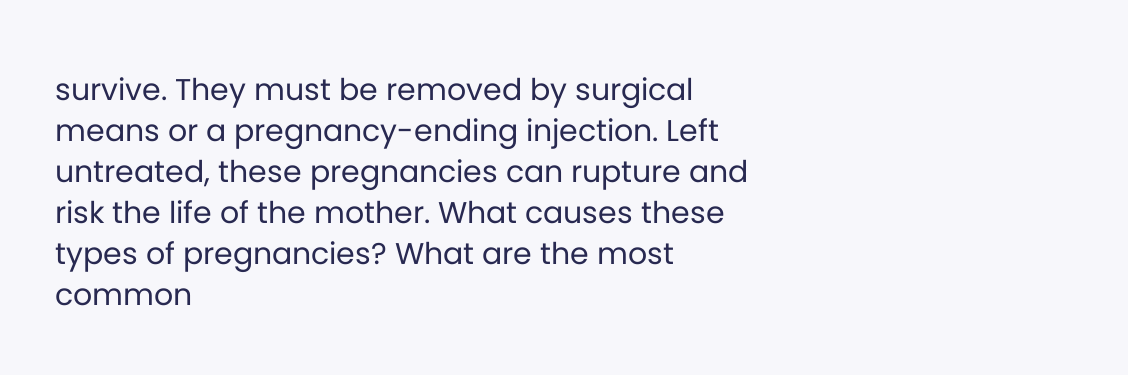survive. They must be removed by surgical means or a pregnancy-ending injection. Left untreated, these pregnancies can rupture and risk the life of the mother. What causes these types of pregnancies? What are the most common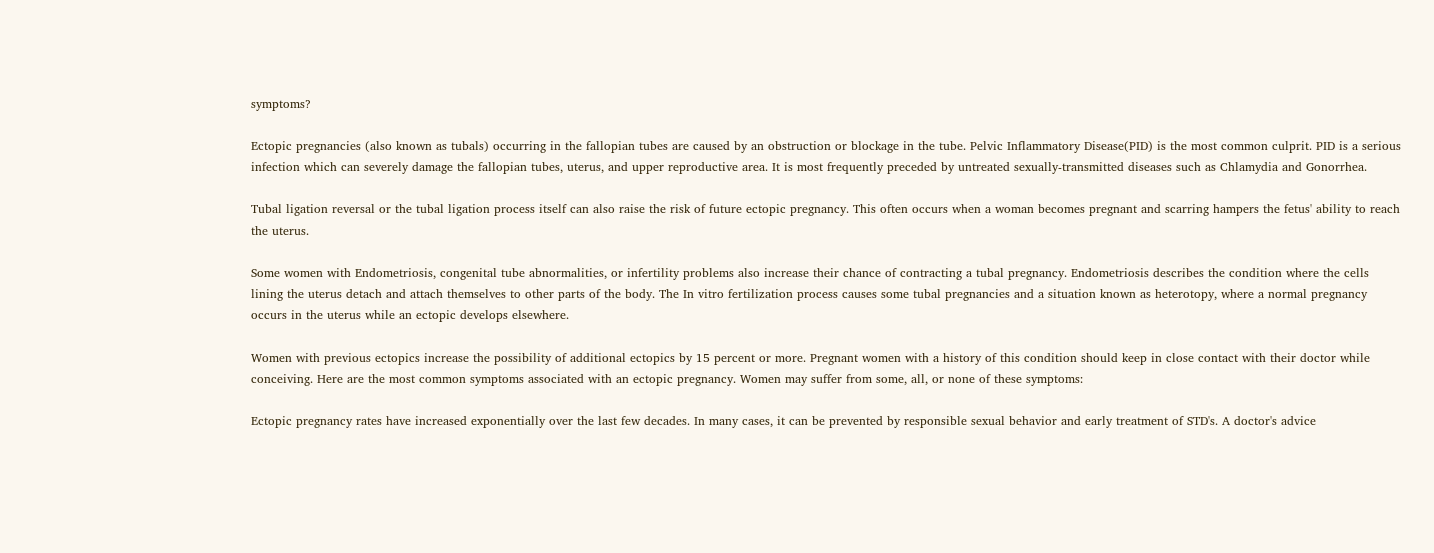symptoms?

Ectopic pregnancies (also known as tubals) occurring in the fallopian tubes are caused by an obstruction or blockage in the tube. Pelvic Inflammatory Disease(PID) is the most common culprit. PID is a serious infection which can severely damage the fallopian tubes, uterus, and upper reproductive area. It is most frequently preceded by untreated sexually-transmitted diseases such as Chlamydia and Gonorrhea.

Tubal ligation reversal or the tubal ligation process itself can also raise the risk of future ectopic pregnancy. This often occurs when a woman becomes pregnant and scarring hampers the fetus' ability to reach the uterus.

Some women with Endometriosis, congenital tube abnormalities, or infertility problems also increase their chance of contracting a tubal pregnancy. Endometriosis describes the condition where the cells lining the uterus detach and attach themselves to other parts of the body. The In vitro fertilization process causes some tubal pregnancies and a situation known as heterotopy, where a normal pregnancy occurs in the uterus while an ectopic develops elsewhere.

Women with previous ectopics increase the possibility of additional ectopics by 15 percent or more. Pregnant women with a history of this condition should keep in close contact with their doctor while conceiving. Here are the most common symptoms associated with an ectopic pregnancy. Women may suffer from some, all, or none of these symptoms:

Ectopic pregnancy rates have increased exponentially over the last few decades. In many cases, it can be prevented by responsible sexual behavior and early treatment of STD's. A doctor's advice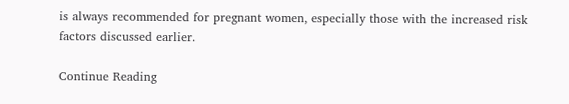is always recommended for pregnant women, especially those with the increased risk factors discussed earlier.

Continue Reading